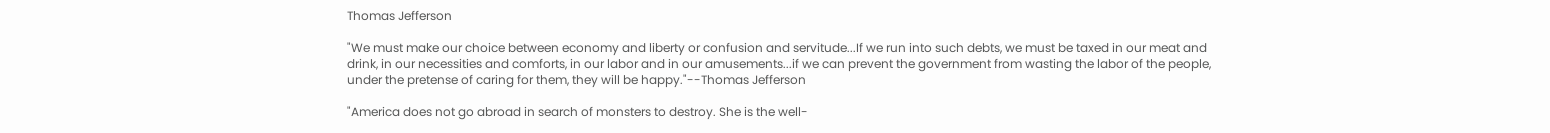Thomas Jefferson

"We must make our choice between economy and liberty or confusion and servitude...If we run into such debts, we must be taxed in our meat and drink, in our necessities and comforts, in our labor and in our amusements...if we can prevent the government from wasting the labor of the people, under the pretense of caring for them, they will be happy."--Thomas Jefferson

"America does not go abroad in search of monsters to destroy. She is the well-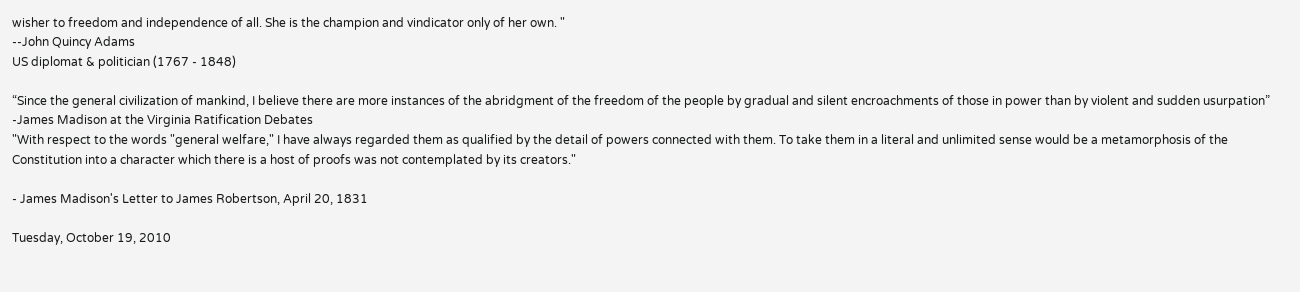wisher to freedom and independence of all. She is the champion and vindicator only of her own. "
--John Quincy Adams
US diplomat & politician (1767 - 1848)

“Since the general civilization of mankind, I believe there are more instances of the abridgment of the freedom of the people by gradual and silent encroachments of those in power than by violent and sudden usurpation”
-James Madison at the Virginia Ratification Debates
"With respect to the words "general welfare," I have always regarded them as qualified by the detail of powers connected with them. To take them in a literal and unlimited sense would be a metamorphosis of the Constitution into a character which there is a host of proofs was not contemplated by its creators."

- James Madison's Letter to James Robertson, April 20, 1831

Tuesday, October 19, 2010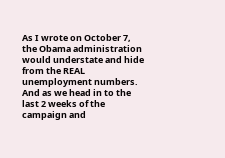As I wrote on October 7, the Obama administration would understate and hide from the REAL unemployment numbers. And as we head in to the last 2 weeks of the campaign and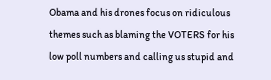Obama and his drones focus on ridiculous themes such as blaming the VOTERS for his low poll numbers and calling us stupid and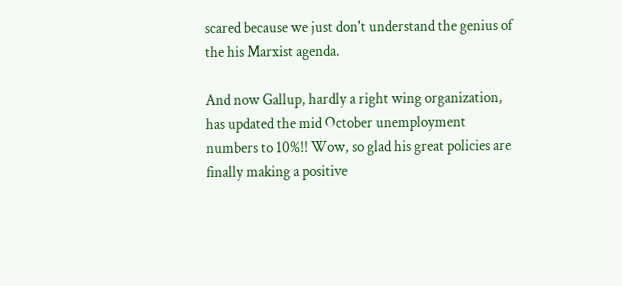scared because we just don't understand the genius of the his Marxist agenda.

And now Gallup, hardly a right wing organization, has updated the mid October unemployment numbers to 10%!! Wow, so glad his great policies are finally making a positive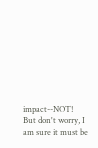impact--NOT!
But don't worry, I am sure it must be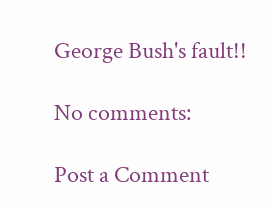George Bush's fault!!

No comments:

Post a Comment